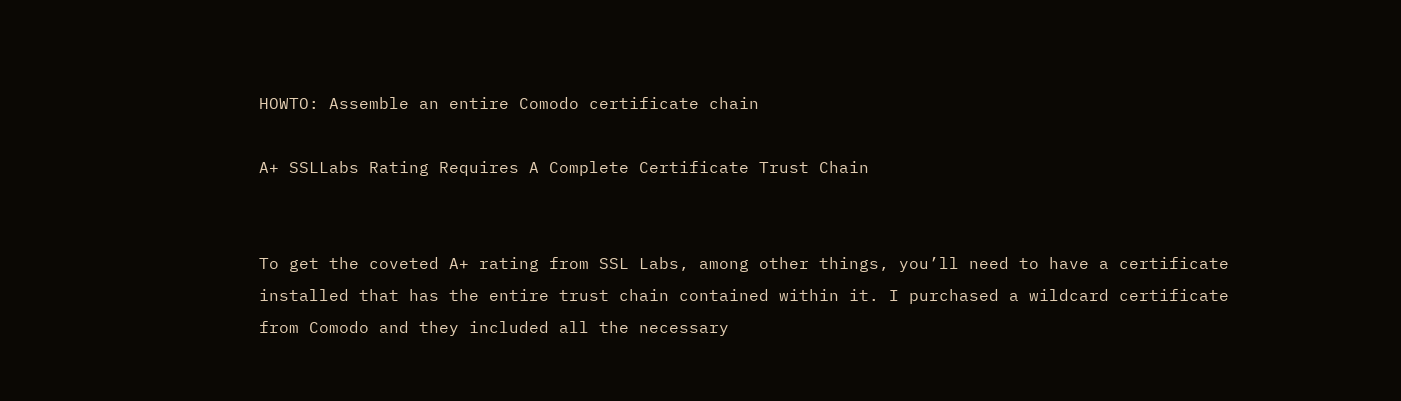HOWTO: Assemble an entire Comodo certificate chain

A+ SSLLabs Rating Requires A Complete Certificate Trust Chain


To get the coveted A+ rating from SSL Labs, among other things, you’ll need to have a certificate installed that has the entire trust chain contained within it. I purchased a wildcard certificate from Comodo and they included all the necessary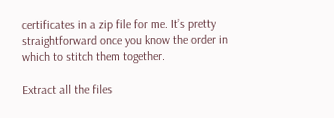certificates in a zip file for me. It’s pretty straightforward once you know the order in which to stitch them together.

Extract all the files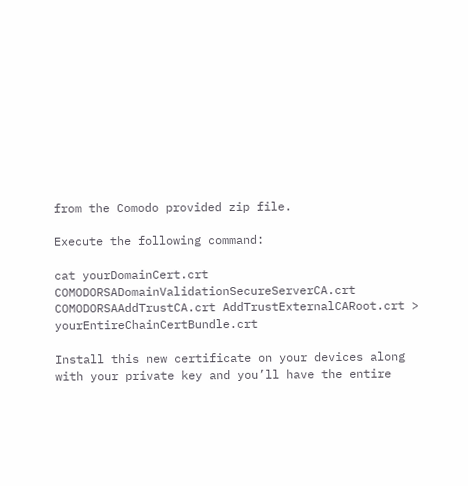from the Comodo provided zip file.

Execute the following command:

cat yourDomainCert.crt COMODORSADomainValidationSecureServerCA.crt COMODORSAAddTrustCA.crt AddTrustExternalCARoot.crt > yourEntireChainCertBundle.crt

Install this new certificate on your devices along with your private key and you’ll have the entire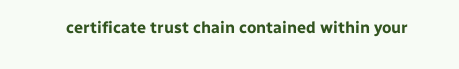certificate trust chain contained within your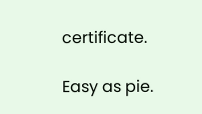certificate.

Easy as pie.